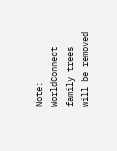Note: WorldConnect family trees will be removed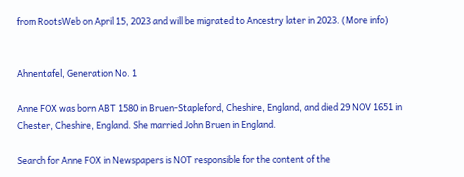from RootsWeb on April 15, 2023 and will be migrated to Ancestry later in 2023. (More info)


Ahnentafel, Generation No. 1

Anne FOX was born ABT 1580 in Bruen-Stapleford, Cheshire, England, and died 29 NOV 1651 in Chester, Cheshire, England. She married John Bruen in England.

Search for Anne FOX in Newspapers is NOT responsible for the content of the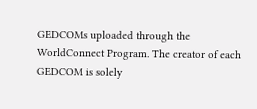GEDCOMs uploaded through the WorldConnect Program. The creator of each GEDCOM is solely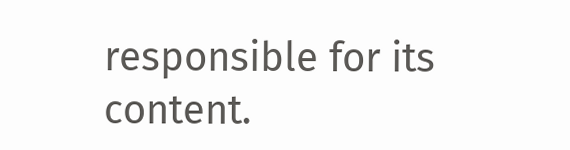responsible for its content.